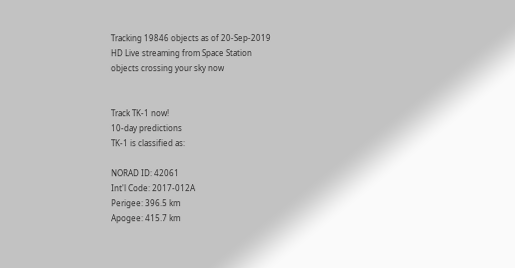Tracking 19846 objects as of 20-Sep-2019
HD Live streaming from Space Station
objects crossing your sky now


Track TK-1 now!
10-day predictions
TK-1 is classified as:

NORAD ID: 42061
Int'l Code: 2017-012A
Perigee: 396.5 km
Apogee: 415.7 km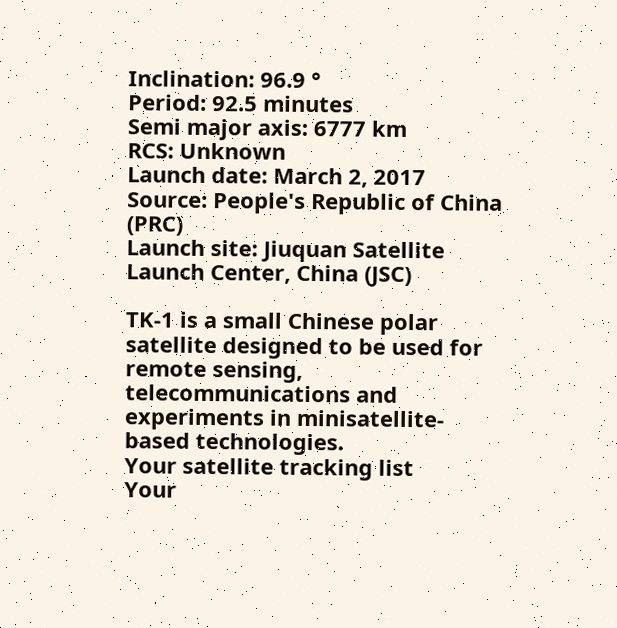Inclination: 96.9 °
Period: 92.5 minutes
Semi major axis: 6777 km
RCS: Unknown
Launch date: March 2, 2017
Source: People's Republic of China (PRC)
Launch site: Jiuquan Satellite Launch Center, China (JSC)

TK-1 is a small Chinese polar satellite designed to be used for remote sensing, telecommunications and experiments in minisatellite-based technologies.
Your satellite tracking list
Your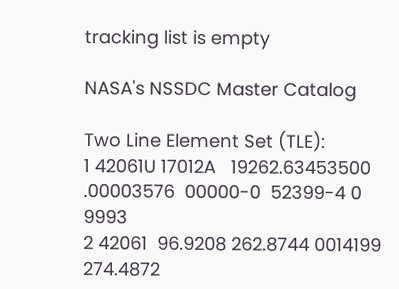tracking list is empty

NASA's NSSDC Master Catalog

Two Line Element Set (TLE):
1 42061U 17012A   19262.63453500  .00003576  00000-0  52399-4 0  9993
2 42061  96.9208 262.8744 0014199 274.4872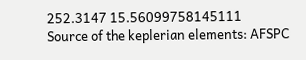252.3147 15.56099758145111
Source of the keplerian elements: AFSPC